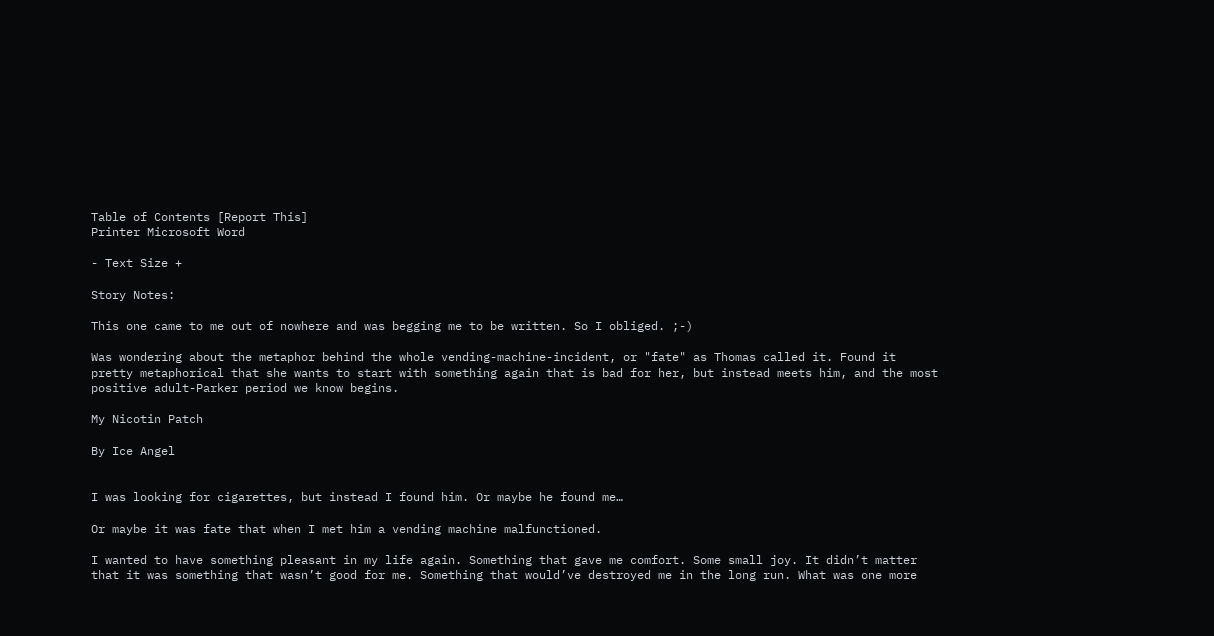Table of Contents [Report This]
Printer Microsoft Word

- Text Size +

Story Notes:

This one came to me out of nowhere and was begging me to be written. So I obliged. ;-)

Was wondering about the metaphor behind the whole vending-machine-incident, or "fate" as Thomas called it. Found it pretty metaphorical that she wants to start with something again that is bad for her, but instead meets him, and the most positive adult-Parker period we know begins.

My Nicotin Patch

By Ice Angel


I was looking for cigarettes, but instead I found him. Or maybe he found me…

Or maybe it was fate that when I met him a vending machine malfunctioned.

I wanted to have something pleasant in my life again. Something that gave me comfort. Some small joy. It didn’t matter that it was something that wasn’t good for me. Something that would’ve destroyed me in the long run. What was one more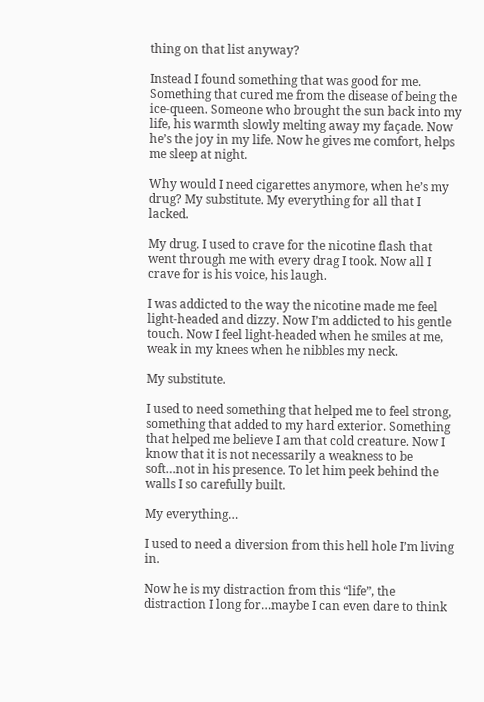thing on that list anyway?

Instead I found something that was good for me. Something that cured me from the disease of being the ice-queen. Someone who brought the sun back into my life, his warmth slowly melting away my façade. Now he’s the joy in my life. Now he gives me comfort, helps me sleep at night.

Why would I need cigarettes anymore, when he’s my drug? My substitute. My everything for all that I lacked.

My drug. I used to crave for the nicotine flash that went through me with every drag I took. Now all I crave for is his voice, his laugh.

I was addicted to the way the nicotine made me feel light-headed and dizzy. Now I’m addicted to his gentle touch. Now I feel light-headed when he smiles at me, weak in my knees when he nibbles my neck.

My substitute.

I used to need something that helped me to feel strong, something that added to my hard exterior. Something that helped me believe I am that cold creature. Now I know that it is not necessarily a weakness to be soft…not in his presence. To let him peek behind the walls I so carefully built.

My everything…

I used to need a diversion from this hell hole I’m living in.

Now he is my distraction from this “life”, the distraction I long for…maybe I can even dare to think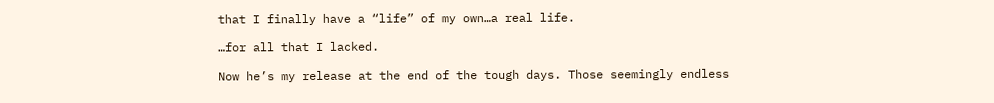that I finally have a “life” of my own…a real life.

…for all that I lacked.

Now he’s my release at the end of the tough days. Those seemingly endless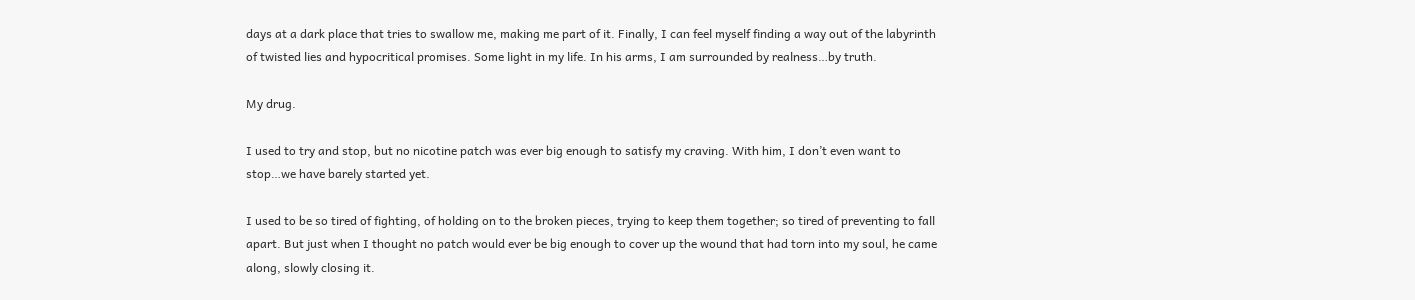days at a dark place that tries to swallow me, making me part of it. Finally, I can feel myself finding a way out of the labyrinth of twisted lies and hypocritical promises. Some light in my life. In his arms, I am surrounded by realness…by truth.

My drug.

I used to try and stop, but no nicotine patch was ever big enough to satisfy my craving. With him, I don’t even want to stop…we have barely started yet.

I used to be so tired of fighting, of holding on to the broken pieces, trying to keep them together; so tired of preventing to fall apart. But just when I thought no patch would ever be big enough to cover up the wound that had torn into my soul, he came along, slowly closing it.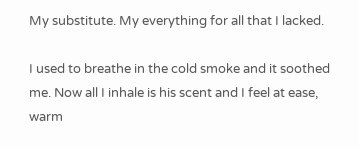My substitute. My everything for all that I lacked.

I used to breathe in the cold smoke and it soothed me. Now all I inhale is his scent and I feel at ease, warm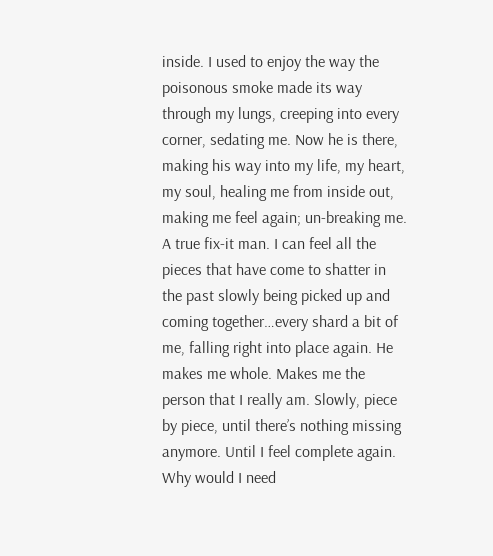inside. I used to enjoy the way the poisonous smoke made its way through my lungs, creeping into every corner, sedating me. Now he is there, making his way into my life, my heart, my soul, healing me from inside out, making me feel again; un-breaking me. A true fix-it man. I can feel all the pieces that have come to shatter in the past slowly being picked up and coming together…every shard a bit of me, falling right into place again. He makes me whole. Makes me the person that I really am. Slowly, piece by piece, until there’s nothing missing anymore. Until I feel complete again. Why would I need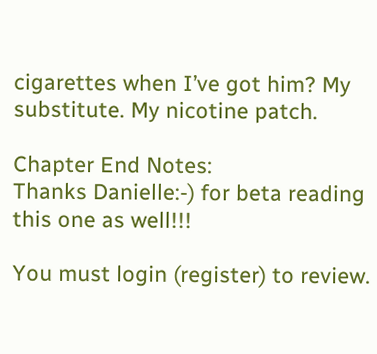cigarettes when I’ve got him? My substitute. My nicotine patch.

Chapter End Notes:
Thanks Danielle:-) for beta reading this one as well!!!

You must login (register) to review.